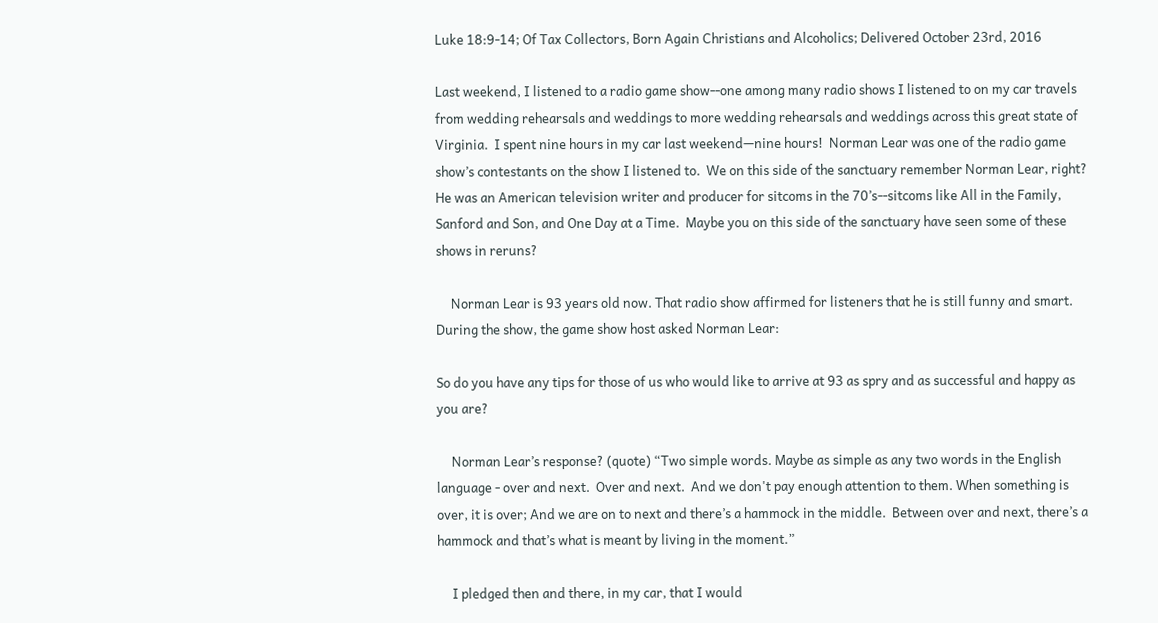Luke 18:9-14; Of Tax Collectors, Born Again Christians and Alcoholics; Delivered October 23rd, 2016

Last weekend, I listened to a radio game show--one among many radio shows I listened to on my car travels from wedding rehearsals and weddings to more wedding rehearsals and weddings across this great state of Virginia.  I spent nine hours in my car last weekend—nine hours!  Norman Lear was one of the radio game show’s contestants on the show I listened to.  We on this side of the sanctuary remember Norman Lear, right? He was an American television writer and producer for sitcoms in the 70’s--sitcoms like All in the Family, Sanford and Son, and One Day at a Time.  Maybe you on this side of the sanctuary have seen some of these shows in reruns?

     Norman Lear is 93 years old now. That radio show affirmed for listeners that he is still funny and smart.  During the show, the game show host asked Norman Lear:

So do you have any tips for those of us who would like to arrive at 93 as spry and as successful and happy as you are?

     Norman Lear’s response? (quote) “Two simple words. Maybe as simple as any two words in the English language - over and next.  Over and next.  And we don't pay enough attention to them. When something is over, it is over; And we are on to next and there’s a hammock in the middle.  Between over and next, there’s a hammock and that’s what is meant by living in the moment.”

     I pledged then and there, in my car, that I would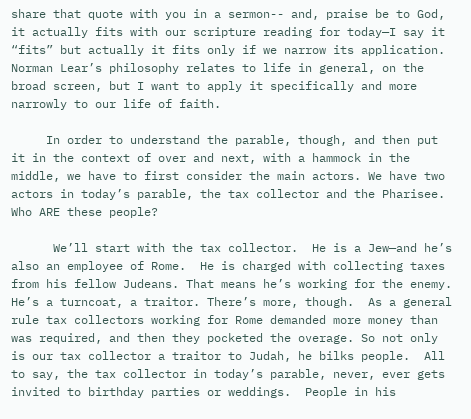share that quote with you in a sermon-- and, praise be to God, it actually fits with our scripture reading for today—I say it “fits” but actually it fits only if we narrow its application.  Norman Lear’s philosophy relates to life in general, on the broad screen, but I want to apply it specifically and more narrowly to our life of faith.

     In order to understand the parable, though, and then put it in the context of over and next, with a hammock in the middle, we have to first consider the main actors. We have two actors in today’s parable, the tax collector and the Pharisee.  Who ARE these people?

      We’ll start with the tax collector.  He is a Jew—and he’s also an employee of Rome.  He is charged with collecting taxes from his fellow Judeans. That means he’s working for the enemy. He’s a turncoat, a traitor. There’s more, though.  As a general rule tax collectors working for Rome demanded more money than was required, and then they pocketed the overage. So not only is our tax collector a traitor to Judah, he bilks people.  All to say, the tax collector in today’s parable, never, ever gets invited to birthday parties or weddings.  People in his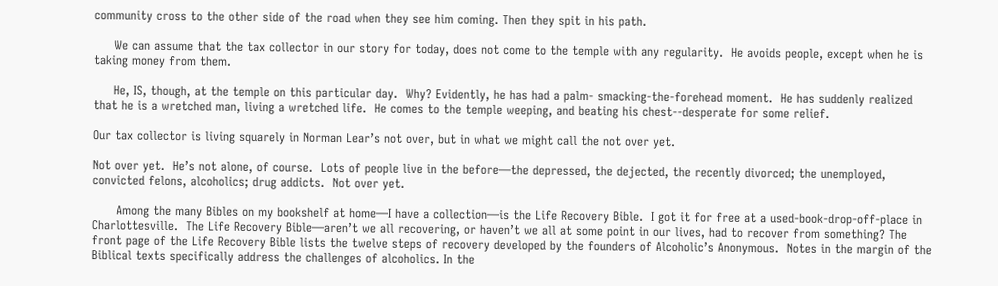community cross to the other side of the road when they see him coming. Then they spit in his path.

     We can assume that the tax collector in our story for today, does not come to the temple with any regularity.  He avoids people, except when he is taking money from them.

     He, IS, though, at the temple on this particular day.  Why? Evidently, he has had a palm- smacking-the-forehead moment.  He has suddenly realized that he is a wretched man, living a wretched life.  He comes to the temple weeping, and beating his chest--desperate for some relief.

Our tax collector is living squarely in Norman Lear’s not over, but in what we might call the not over yet.

Not over yet.  He’s not alone, of course.  Lots of people live in the before—the depressed, the dejected, the recently divorced; the unemployed, convicted felons, alcoholics; drug addicts.  Not over yet.

      Among the many Bibles on my bookshelf at home—I have a collection—is the Life Recovery Bible.  I got it for free at a used-book-drop-off-place in Charlottesville.  The Life Recovery Bible—aren’t we all recovering, or haven’t we all at some point in our lives, had to recover from something? The front page of the Life Recovery Bible lists the twelve steps of recovery developed by the founders of Alcoholic’s Anonymous.  Notes in the margin of the Biblical texts specifically address the challenges of alcoholics. In the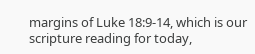margins of Luke 18:9-14, which is our scripture reading for today,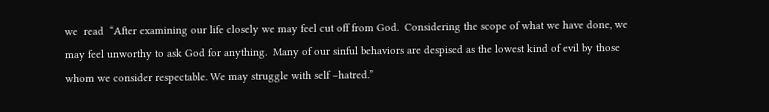we  read  “After examining our life closely we may feel cut off from God.  Considering the scope of what we have done, we may feel unworthy to ask God for anything.  Many of our sinful behaviors are despised as the lowest kind of evil by those whom we consider respectable. We may struggle with self –hatred.”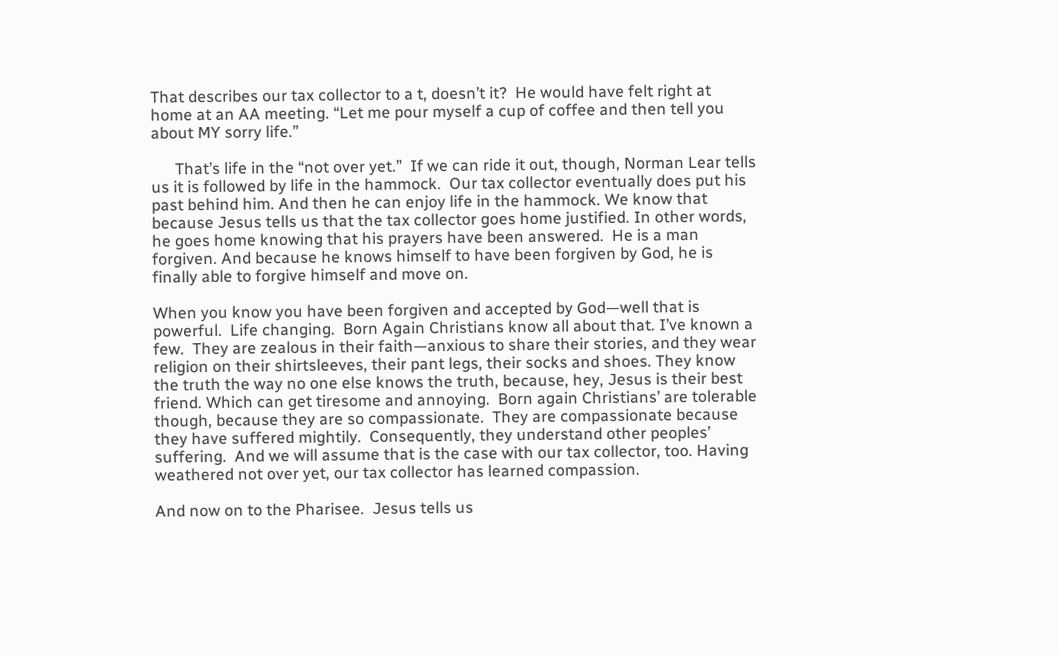That describes our tax collector to a t, doesn’t it?  He would have felt right at home at an AA meeting. “Let me pour myself a cup of coffee and then tell you about MY sorry life.”

      That’s life in the “not over yet.”  If we can ride it out, though, Norman Lear tells us it is followed by life in the hammock.  Our tax collector eventually does put his past behind him. And then he can enjoy life in the hammock. We know that because Jesus tells us that the tax collector goes home justified. In other words, he goes home knowing that his prayers have been answered.  He is a man forgiven. And because he knows himself to have been forgiven by God, he is finally able to forgive himself and move on.

When you know you have been forgiven and accepted by God—well that is powerful.  Life changing.  Born Again Christians know all about that. I’ve known a few.  They are zealous in their faith—anxious to share their stories, and they wear religion on their shirtsleeves, their pant legs, their socks and shoes. They know the truth the way no one else knows the truth, because, hey, Jesus is their best friend. Which can get tiresome and annoying.  Born again Christians’ are tolerable though, because they are so compassionate.  They are compassionate because they have suffered mightily.  Consequently, they understand other peoples’ suffering.  And we will assume that is the case with our tax collector, too. Having weathered not over yet, our tax collector has learned compassion.

And now on to the Pharisee.  Jesus tells us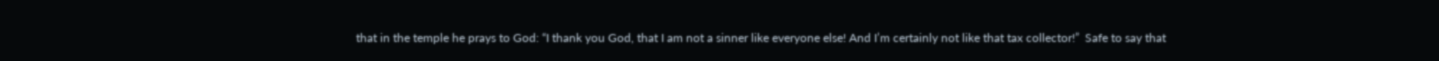that in the temple he prays to God: “I thank you God, that I am not a sinner like everyone else! And I’m certainly not like that tax collector!”  Safe to say that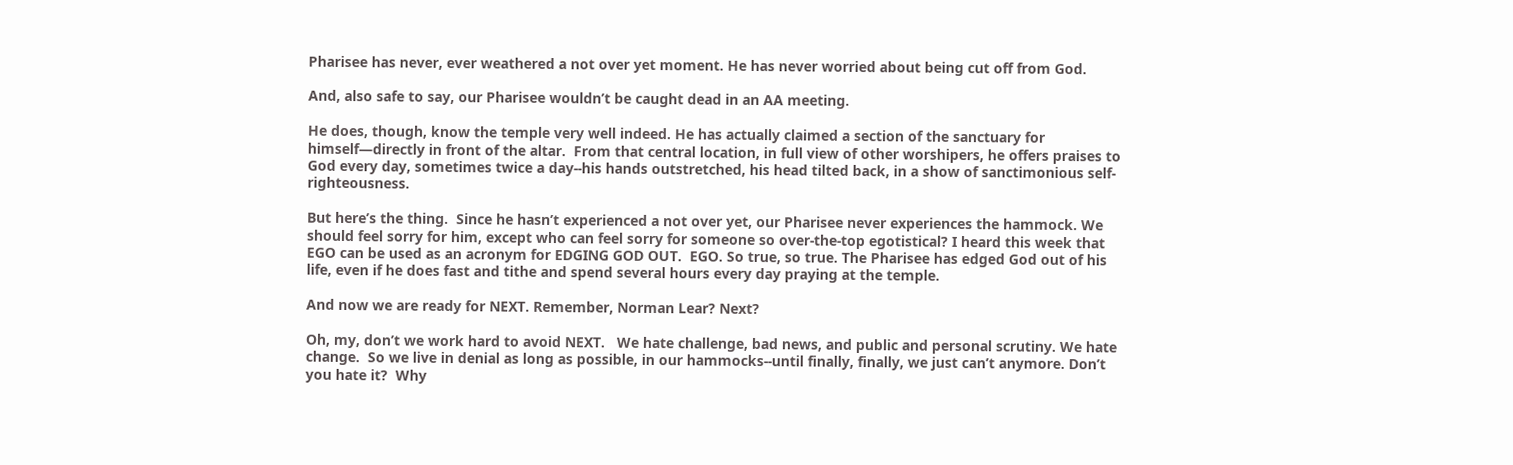Pharisee has never, ever weathered a not over yet moment. He has never worried about being cut off from God.

And, also safe to say, our Pharisee wouldn’t be caught dead in an AA meeting.

He does, though, know the temple very well indeed. He has actually claimed a section of the sanctuary for himself—directly in front of the altar.  From that central location, in full view of other worshipers, he offers praises to God every day, sometimes twice a day--his hands outstretched, his head tilted back, in a show of sanctimonious self-righteousness.

But here’s the thing.  Since he hasn’t experienced a not over yet, our Pharisee never experiences the hammock. We should feel sorry for him, except who can feel sorry for someone so over-the-top egotistical? I heard this week that EGO can be used as an acronym for EDGING GOD OUT.  EGO. So true, so true. The Pharisee has edged God out of his life, even if he does fast and tithe and spend several hours every day praying at the temple.

And now we are ready for NEXT. Remember, Norman Lear? Next?

Oh, my, don’t we work hard to avoid NEXT.   We hate challenge, bad news, and public and personal scrutiny. We hate change.  So we live in denial as long as possible, in our hammocks--until finally, finally, we just can’t anymore. Don’t you hate it?  Why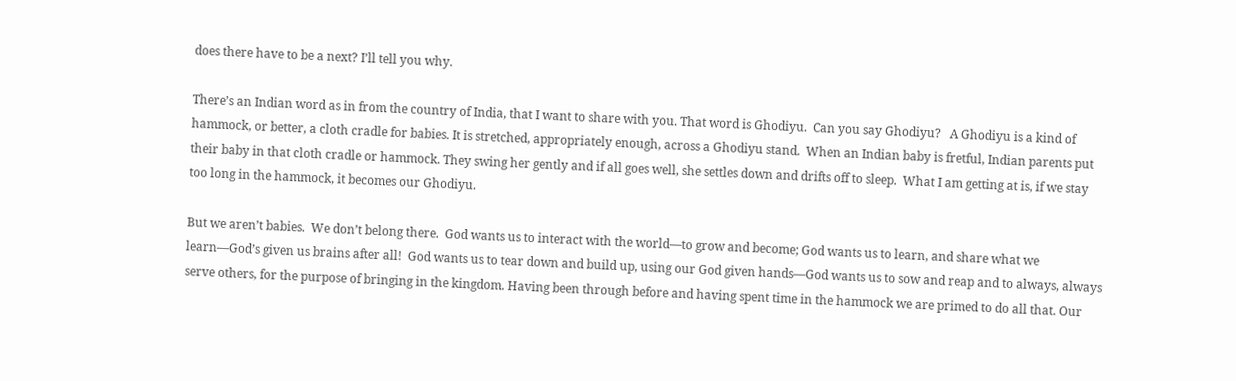does there have to be a next? I’ll tell you why.

There’s an Indian word as in from the country of India, that I want to share with you. That word is Ghodiyu.  Can you say Ghodiyu?   A Ghodiyu is a kind of hammock, or better, a cloth cradle for babies. It is stretched, appropriately enough, across a Ghodiyu stand.  When an Indian baby is fretful, Indian parents put their baby in that cloth cradle or hammock. They swing her gently and if all goes well, she settles down and drifts off to sleep.  What I am getting at is, if we stay too long in the hammock, it becomes our Ghodiyu.

But we aren’t babies.  We don’t belong there.  God wants us to interact with the world—to grow and become; God wants us to learn, and share what we learn—God’s given us brains after all!  God wants us to tear down and build up, using our God given hands—God wants us to sow and reap and to always, always serve others, for the purpose of bringing in the kingdom. Having been through before and having spent time in the hammock we are primed to do all that. Our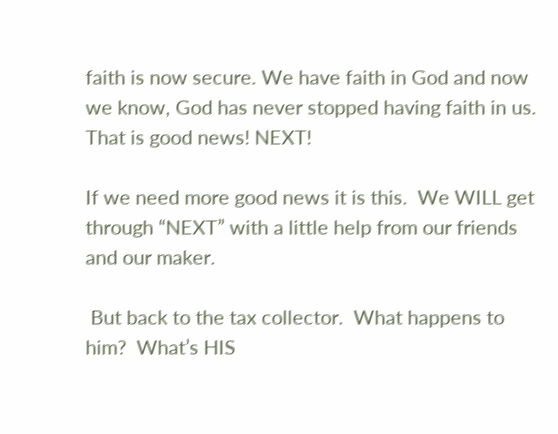faith is now secure. We have faith in God and now we know, God has never stopped having faith in us. That is good news! NEXT!

If we need more good news it is this.  We WILL get through “NEXT” with a little help from our friends and our maker.

 But back to the tax collector.  What happens to him?  What’s HIS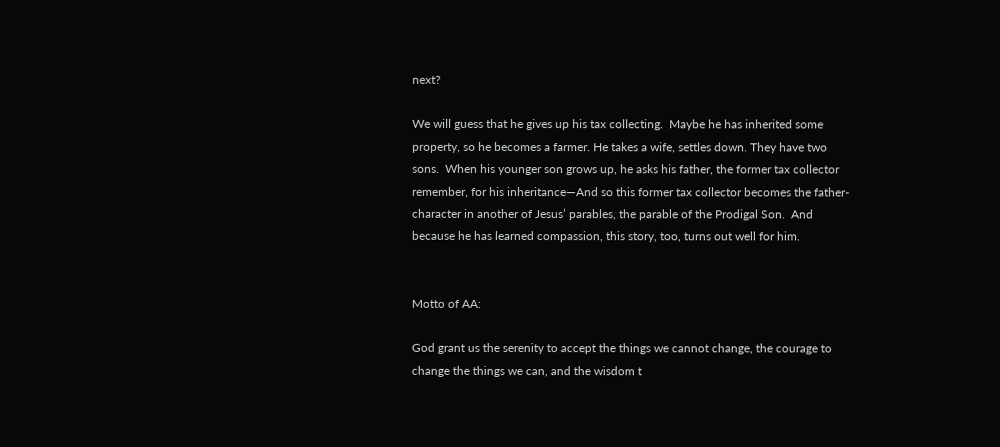next?

We will guess that he gives up his tax collecting.  Maybe he has inherited some property, so he becomes a farmer. He takes a wife, settles down. They have two sons.  When his younger son grows up, he asks his father, the former tax collector remember, for his inheritance—And so this former tax collector becomes the father-character in another of Jesus’ parables, the parable of the Prodigal Son.  And because he has learned compassion, this story, too, turns out well for him.


Motto of AA:

God grant us the serenity to accept the things we cannot change, the courage to change the things we can, and the wisdom t